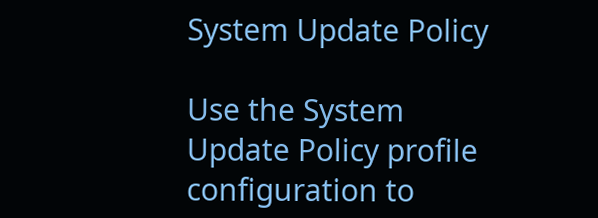System Update Policy

Use the System Update Policy profile configuration to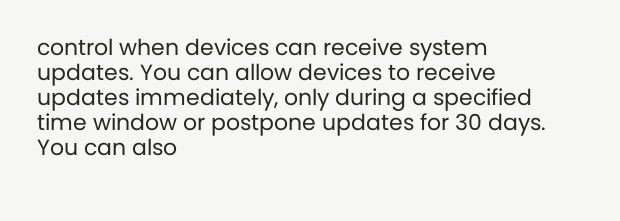control when devices can receive system updates. You can allow devices to receive updates immediately, only during a specified time window or postpone updates for 30 days. You can also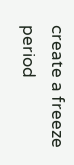create a freeze period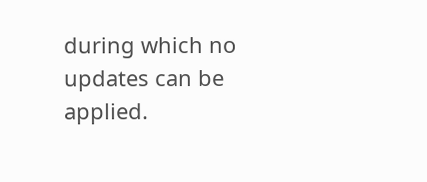during which no updates can be applied.